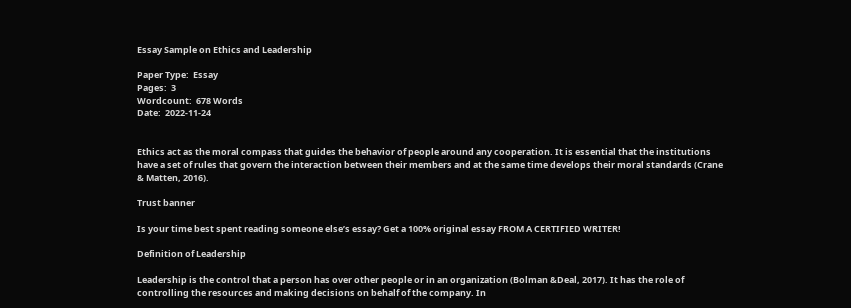Essay Sample on Ethics and Leadership

Paper Type:  Essay
Pages:  3
Wordcount:  678 Words
Date:  2022-11-24


Ethics act as the moral compass that guides the behavior of people around any cooperation. It is essential that the institutions have a set of rules that govern the interaction between their members and at the same time develops their moral standards (Crane & Matten, 2016).

Trust banner

Is your time best spent reading someone else’s essay? Get a 100% original essay FROM A CERTIFIED WRITER!

Definition of Leadership

Leadership is the control that a person has over other people or in an organization (Bolman &Deal, 2017). It has the role of controlling the resources and making decisions on behalf of the company. In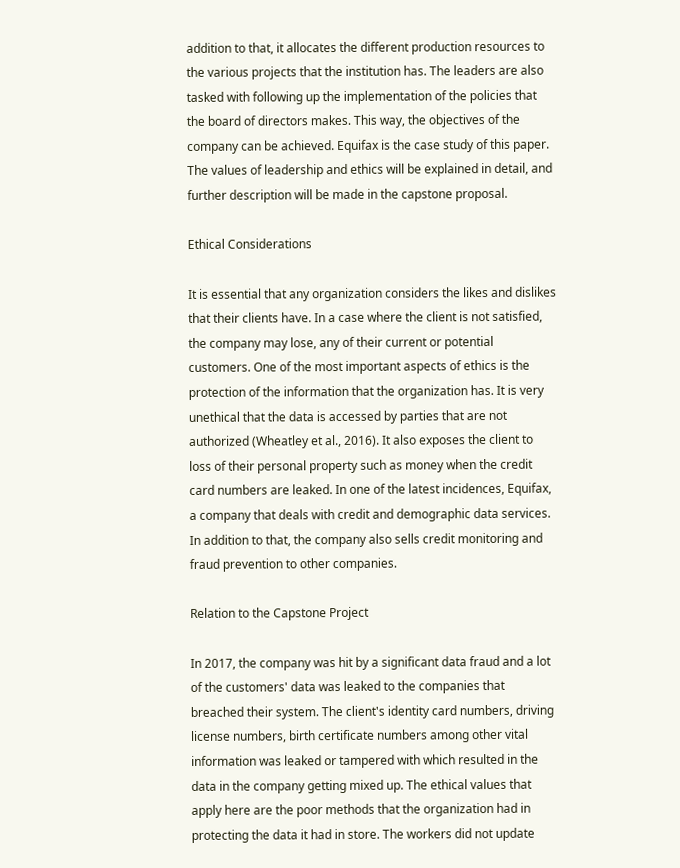addition to that, it allocates the different production resources to the various projects that the institution has. The leaders are also tasked with following up the implementation of the policies that the board of directors makes. This way, the objectives of the company can be achieved. Equifax is the case study of this paper. The values of leadership and ethics will be explained in detail, and further description will be made in the capstone proposal.

Ethical Considerations

It is essential that any organization considers the likes and dislikes that their clients have. In a case where the client is not satisfied, the company may lose, any of their current or potential customers. One of the most important aspects of ethics is the protection of the information that the organization has. It is very unethical that the data is accessed by parties that are not authorized (Wheatley et al., 2016). It also exposes the client to loss of their personal property such as money when the credit card numbers are leaked. In one of the latest incidences, Equifax, a company that deals with credit and demographic data services. In addition to that, the company also sells credit monitoring and fraud prevention to other companies.

Relation to the Capstone Project

In 2017, the company was hit by a significant data fraud and a lot of the customers' data was leaked to the companies that breached their system. The client's identity card numbers, driving license numbers, birth certificate numbers among other vital information was leaked or tampered with which resulted in the data in the company getting mixed up. The ethical values that apply here are the poor methods that the organization had in protecting the data it had in store. The workers did not update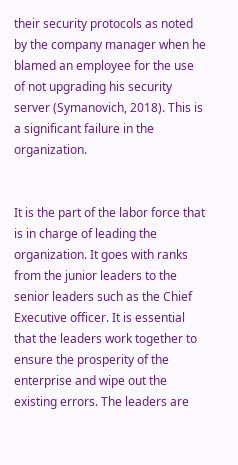their security protocols as noted by the company manager when he blamed an employee for the use of not upgrading his security server (Symanovich, 2018). This is a significant failure in the organization.


It is the part of the labor force that is in charge of leading the organization. It goes with ranks from the junior leaders to the senior leaders such as the Chief Executive officer. It is essential that the leaders work together to ensure the prosperity of the enterprise and wipe out the existing errors. The leaders are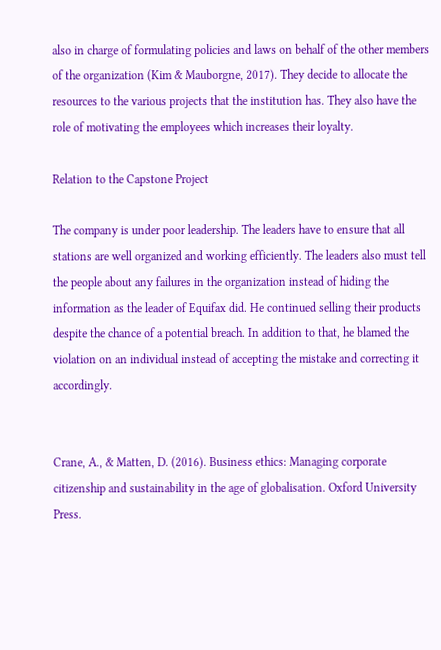also in charge of formulating policies and laws on behalf of the other members of the organization (Kim & Mauborgne, 2017). They decide to allocate the resources to the various projects that the institution has. They also have the role of motivating the employees which increases their loyalty.

Relation to the Capstone Project

The company is under poor leadership. The leaders have to ensure that all stations are well organized and working efficiently. The leaders also must tell the people about any failures in the organization instead of hiding the information as the leader of Equifax did. He continued selling their products despite the chance of a potential breach. In addition to that, he blamed the violation on an individual instead of accepting the mistake and correcting it accordingly.


Crane, A., & Matten, D. (2016). Business ethics: Managing corporate citizenship and sustainability in the age of globalisation. Oxford University Press.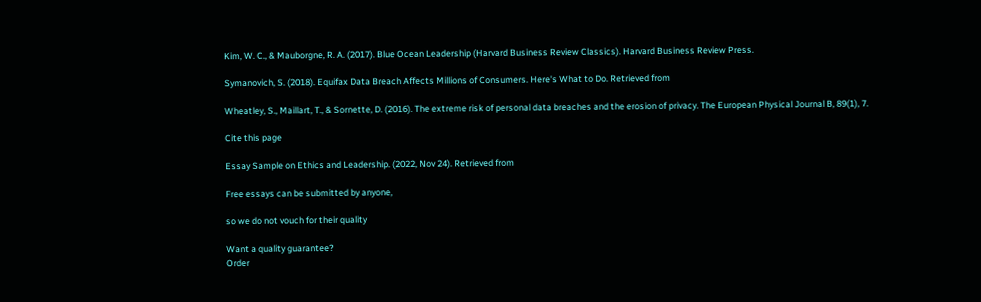Kim, W. C., & Mauborgne, R. A. (2017). Blue Ocean Leadership (Harvard Business Review Classics). Harvard Business Review Press.

Symanovich, S. (2018). Equifax Data Breach Affects Millions of Consumers. Here's What to Do. Retrieved from

Wheatley, S., Maillart, T., & Sornette, D. (2016). The extreme risk of personal data breaches and the erosion of privacy. The European Physical Journal B, 89(1), 7.

Cite this page

Essay Sample on Ethics and Leadership. (2022, Nov 24). Retrieved from

Free essays can be submitted by anyone,

so we do not vouch for their quality

Want a quality guarantee?
Order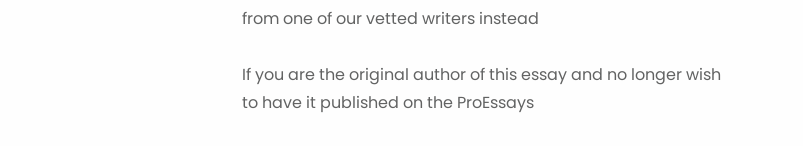from one of our vetted writers instead

If you are the original author of this essay and no longer wish to have it published on the ProEssays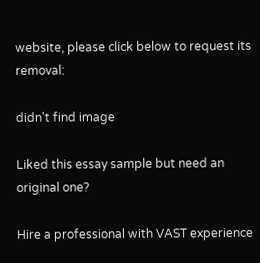website, please click below to request its removal:

didn't find image

Liked this essay sample but need an original one?

Hire a professional with VAST experience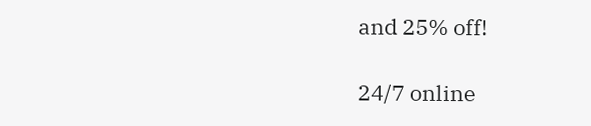and 25% off!

24/7 online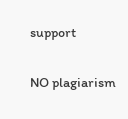support

NO plagiarism